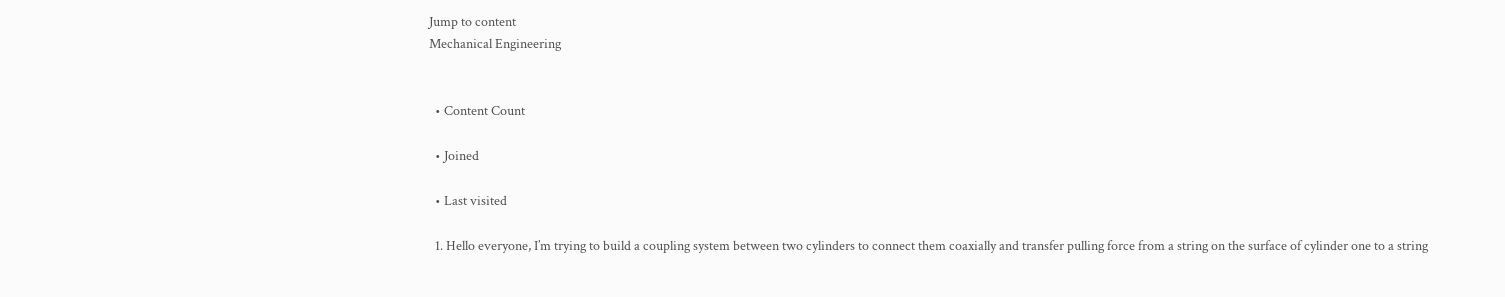Jump to content
Mechanical Engineering


  • Content Count

  • Joined

  • Last visited

  1. Hello everyone, I’m trying to build a coupling system between two cylinders to connect them coaxially and transfer pulling force from a string on the surface of cylinder one to a string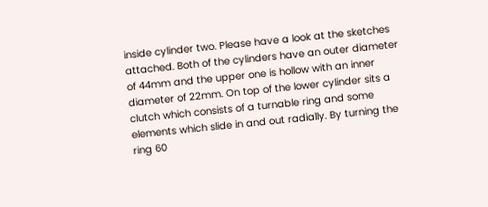inside cylinder two. Please have a look at the sketches attached. Both of the cylinders have an outer diameter of 44mm and the upper one is hollow with an inner diameter of 22mm. On top of the lower cylinder sits a clutch which consists of a turnable ring and some elements which slide in and out radially. By turning the ring 60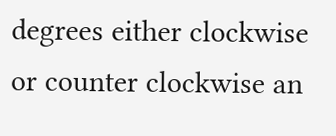degrees either clockwise or counter clockwise an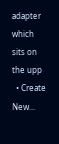adapter which sits on the upp
  • Create New...